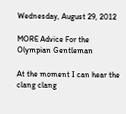Wednesday, August 29, 2012

MORE Advice For the Olympian Gentleman

At the moment I can hear the clang clang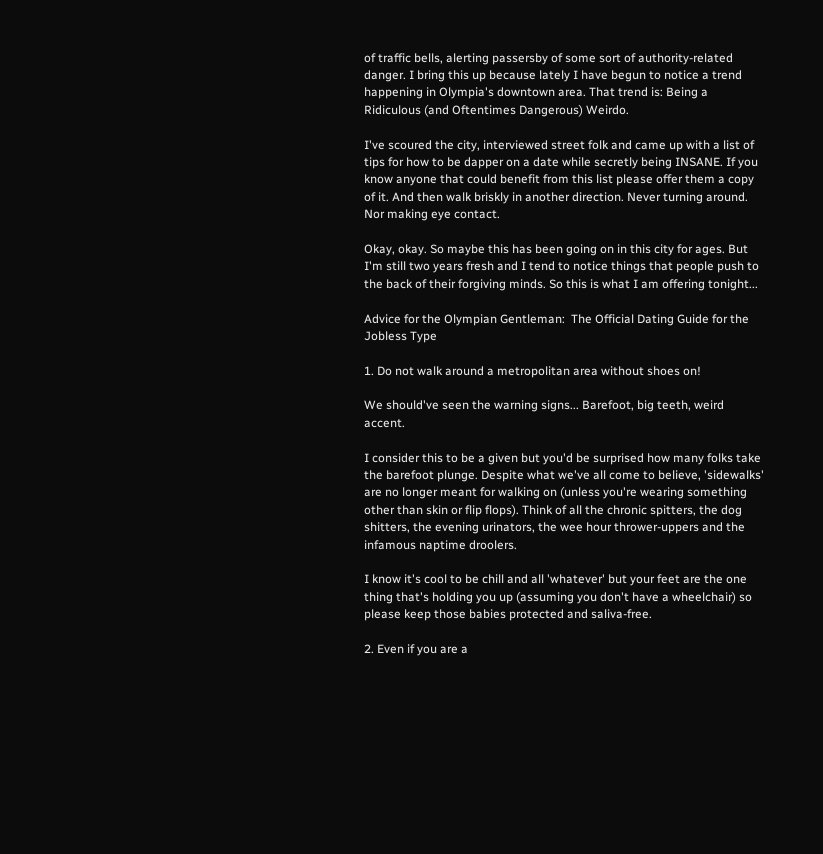of traffic bells, alerting passersby of some sort of authority-related danger. I bring this up because lately I have begun to notice a trend happening in Olympia's downtown area. That trend is: Being a Ridiculous (and Oftentimes Dangerous) Weirdo.

I've scoured the city, interviewed street folk and came up with a list of tips for how to be dapper on a date while secretly being INSANE. If you know anyone that could benefit from this list please offer them a copy of it. And then walk briskly in another direction. Never turning around. Nor making eye contact.

Okay, okay. So maybe this has been going on in this city for ages. But I'm still two years fresh and I tend to notice things that people push to the back of their forgiving minds. So this is what I am offering tonight...

Advice for the Olympian Gentleman:  The Official Dating Guide for the Jobless Type

1. Do not walk around a metropolitan area without shoes on!

We should've seen the warning signs... Barefoot, big teeth, weird accent.

I consider this to be a given but you'd be surprised how many folks take the barefoot plunge. Despite what we've all come to believe, 'sidewalks' are no longer meant for walking on (unless you're wearing something other than skin or flip flops). Think of all the chronic spitters, the dog shitters, the evening urinators, the wee hour thrower-uppers and the infamous naptime droolers.

I know it's cool to be chill and all 'whatever' but your feet are the one thing that's holding you up (assuming you don't have a wheelchair) so please keep those babies protected and saliva-free.

2. Even if you are a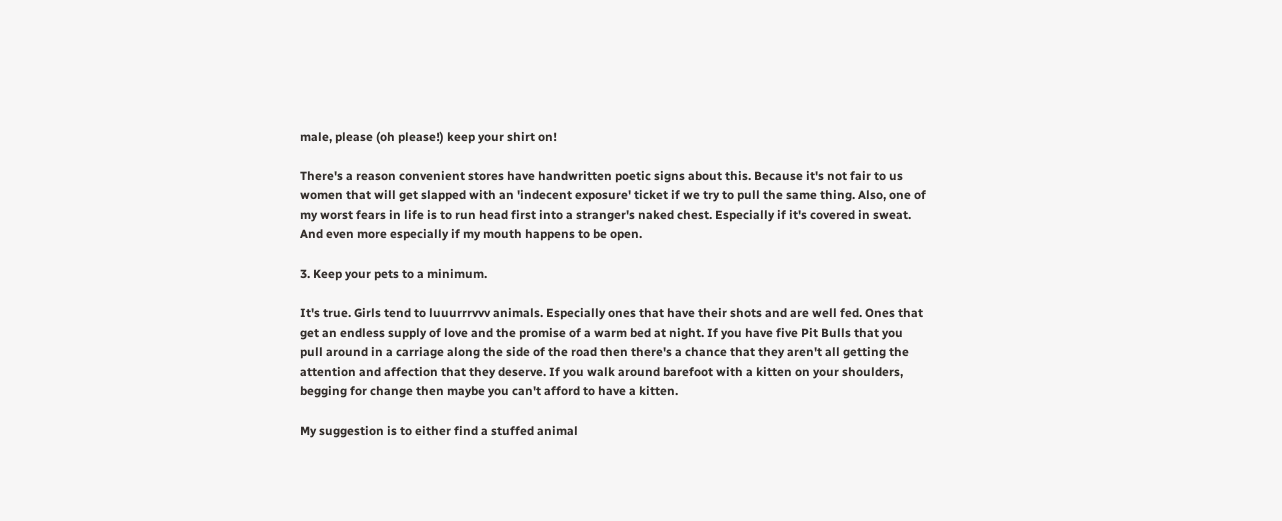male, please (oh please!) keep your shirt on!

There's a reason convenient stores have handwritten poetic signs about this. Because it's not fair to us women that will get slapped with an 'indecent exposure' ticket if we try to pull the same thing. Also, one of my worst fears in life is to run head first into a stranger's naked chest. Especially if it's covered in sweat. And even more especially if my mouth happens to be open.

3. Keep your pets to a minimum.

It's true. Girls tend to luuurrrvvv animals. Especially ones that have their shots and are well fed. Ones that get an endless supply of love and the promise of a warm bed at night. If you have five Pit Bulls that you pull around in a carriage along the side of the road then there's a chance that they aren't all getting the attention and affection that they deserve. If you walk around barefoot with a kitten on your shoulders, begging for change then maybe you can't afford to have a kitten.

My suggestion is to either find a stuffed animal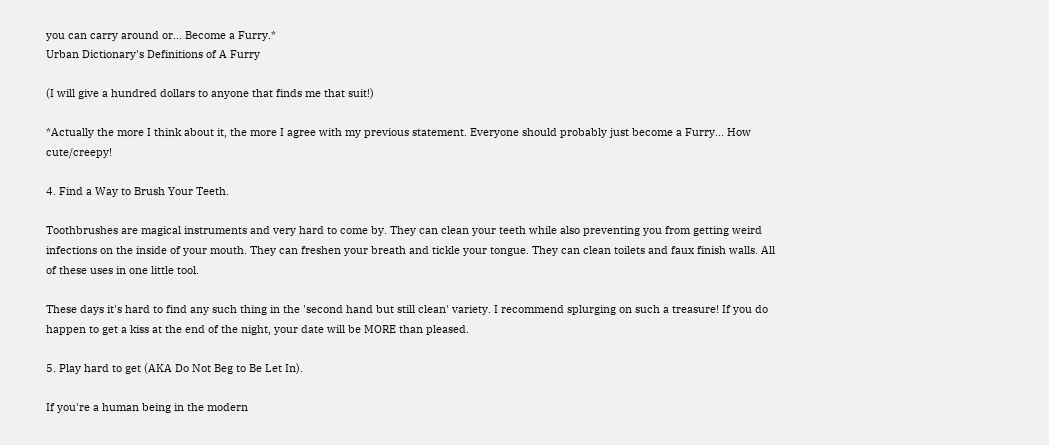you can carry around or... Become a Furry.*
Urban Dictionary's Definitions of A Furry

(I will give a hundred dollars to anyone that finds me that suit!)

*Actually the more I think about it, the more I agree with my previous statement. Everyone should probably just become a Furry... How cute/creepy!

4. Find a Way to Brush Your Teeth.

Toothbrushes are magical instruments and very hard to come by. They can clean your teeth while also preventing you from getting weird infections on the inside of your mouth. They can freshen your breath and tickle your tongue. They can clean toilets and faux finish walls. All of these uses in one little tool.

These days it's hard to find any such thing in the 'second hand but still clean' variety. I recommend splurging on such a treasure! If you do happen to get a kiss at the end of the night, your date will be MORE than pleased.

5. Play hard to get (AKA Do Not Beg to Be Let In).

If you're a human being in the modern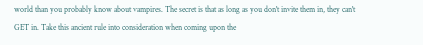world than you probably know about vampires. The secret is that as long as you don't invite them in, they can't GET in. Take this ancient rule into consideration when coming upon the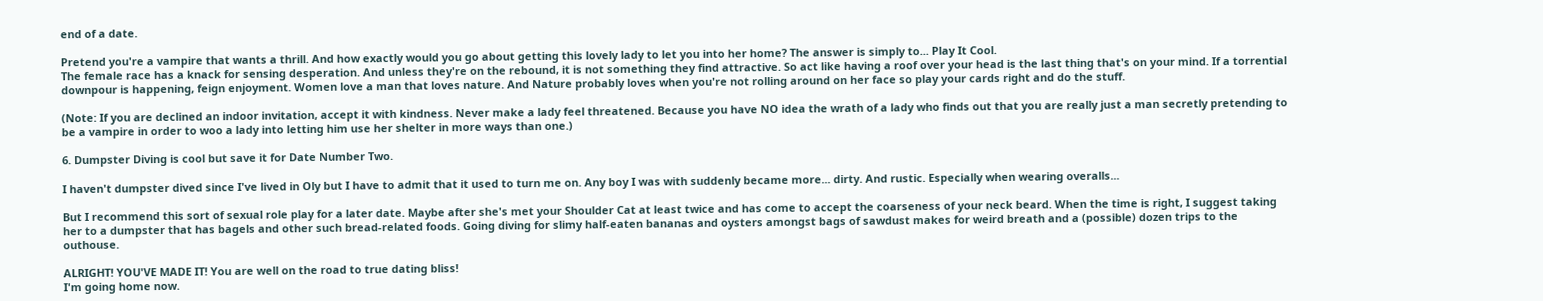end of a date.

Pretend you're a vampire that wants a thrill. And how exactly would you go about getting this lovely lady to let you into her home? The answer is simply to... Play It Cool.
The female race has a knack for sensing desperation. And unless they're on the rebound, it is not something they find attractive. So act like having a roof over your head is the last thing that's on your mind. If a torrential downpour is happening, feign enjoyment. Women love a man that loves nature. And Nature probably loves when you're not rolling around on her face so play your cards right and do the stuff.

(Note: If you are declined an indoor invitation, accept it with kindness. Never make a lady feel threatened. Because you have NO idea the wrath of a lady who finds out that you are really just a man secretly pretending to be a vampire in order to woo a lady into letting him use her shelter in more ways than one.)

6. Dumpster Diving is cool but save it for Date Number Two.

I haven't dumpster dived since I've lived in Oly but I have to admit that it used to turn me on. Any boy I was with suddenly became more... dirty. And rustic. Especially when wearing overalls...

But I recommend this sort of sexual role play for a later date. Maybe after she's met your Shoulder Cat at least twice and has come to accept the coarseness of your neck beard. When the time is right, I suggest taking her to a dumpster that has bagels and other such bread-related foods. Going diving for slimy half-eaten bananas and oysters amongst bags of sawdust makes for weird breath and a (possible) dozen trips to the outhouse.

ALRIGHT! YOU'VE MADE IT! You are well on the road to true dating bliss!
I'm going home now.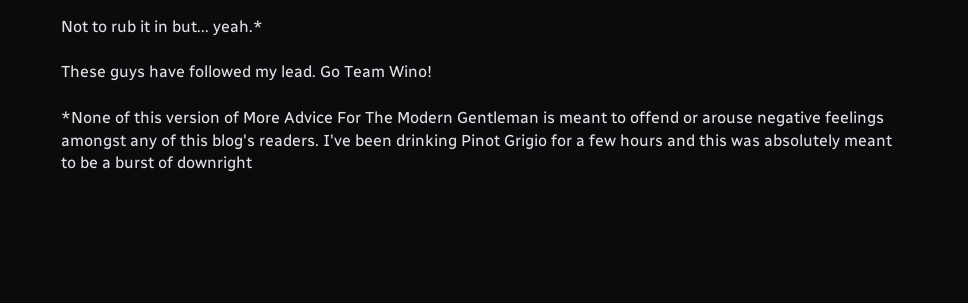Not to rub it in but... yeah.*

These guys have followed my lead. Go Team Wino!

*None of this version of More Advice For The Modern Gentleman is meant to offend or arouse negative feelings amongst any of this blog's readers. I've been drinking Pinot Grigio for a few hours and this was absolutely meant to be a burst of downright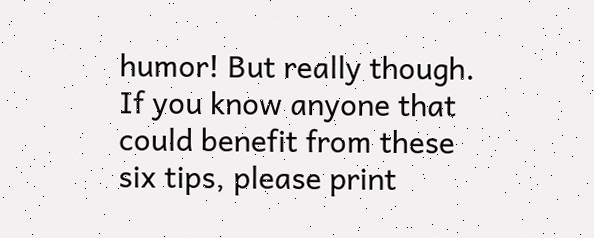humor! But really though. If you know anyone that could benefit from these six tips, please print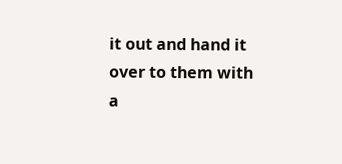it out and hand it over to them with a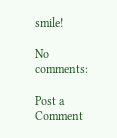smile!

No comments:

Post a Comment